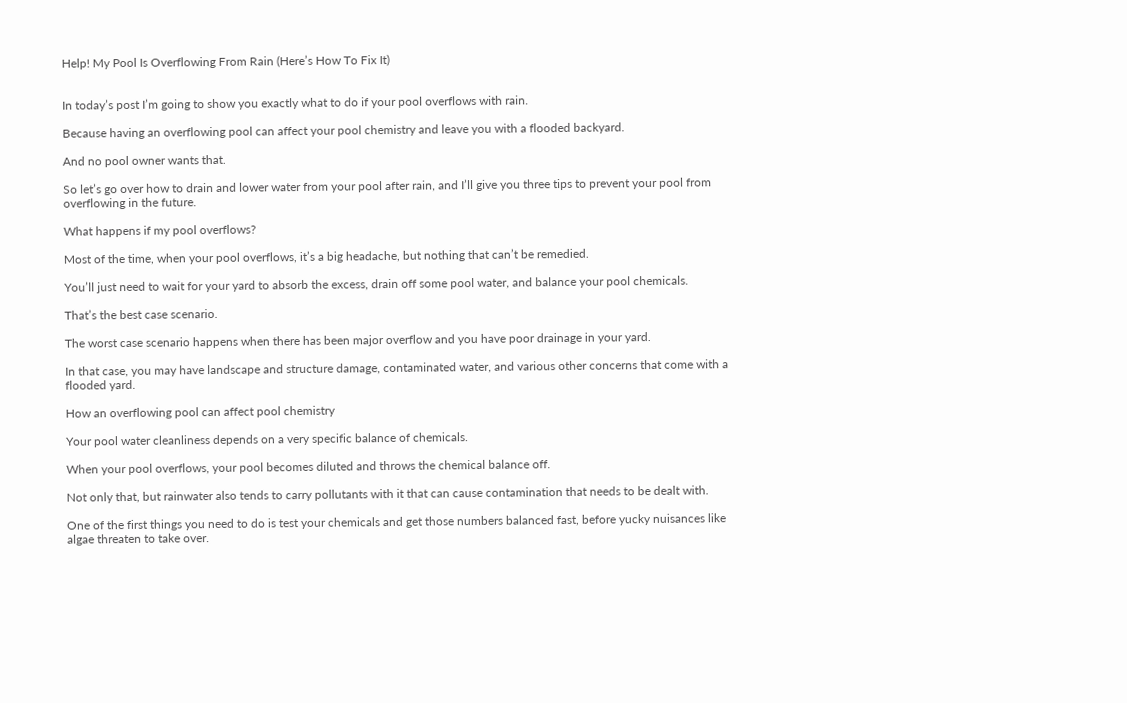Help! My Pool Is Overflowing From Rain (Here’s How To Fix It)


In today’s post I’m going to show you exactly what to do if your pool overflows with rain.

Because having an overflowing pool can affect your pool chemistry and leave you with a flooded backyard.

And no pool owner wants that.

So let’s go over how to drain and lower water from your pool after rain, and I’ll give you three tips to prevent your pool from overflowing in the future.

What happens if my pool overflows?

Most of the time, when your pool overflows, it’s a big headache, but nothing that can’t be remedied.

You’ll just need to wait for your yard to absorb the excess, drain off some pool water, and balance your pool chemicals.

That’s the best case scenario.

The worst case scenario happens when there has been major overflow and you have poor drainage in your yard.

In that case, you may have landscape and structure damage, contaminated water, and various other concerns that come with a flooded yard.

How an overflowing pool can affect pool chemistry

Your pool water cleanliness depends on a very specific balance of chemicals.

When your pool overflows, your pool becomes diluted and throws the chemical balance off.

Not only that, but rainwater also tends to carry pollutants with it that can cause contamination that needs to be dealt with.

One of the first things you need to do is test your chemicals and get those numbers balanced fast, before yucky nuisances like algae threaten to take over.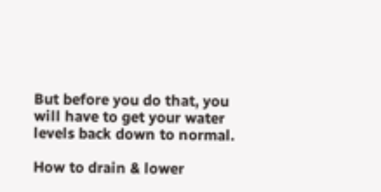But before you do that, you will have to get your water levels back down to normal.

How to drain & lower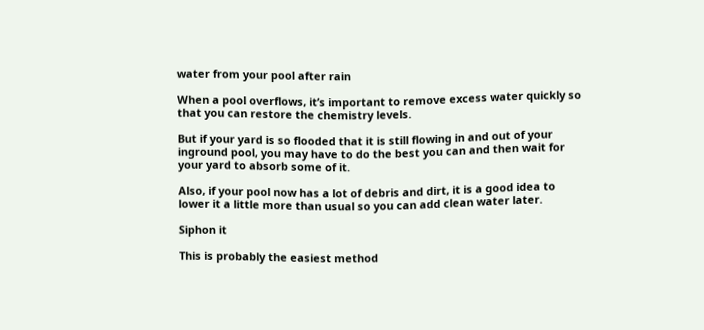water from your pool after rain

When a pool overflows, it’s important to remove excess water quickly so that you can restore the chemistry levels.

But if your yard is so flooded that it is still flowing in and out of your inground pool, you may have to do the best you can and then wait for your yard to absorb some of it.

Also, if your pool now has a lot of debris and dirt, it is a good idea to lower it a little more than usual so you can add clean water later.

Siphon it

This is probably the easiest method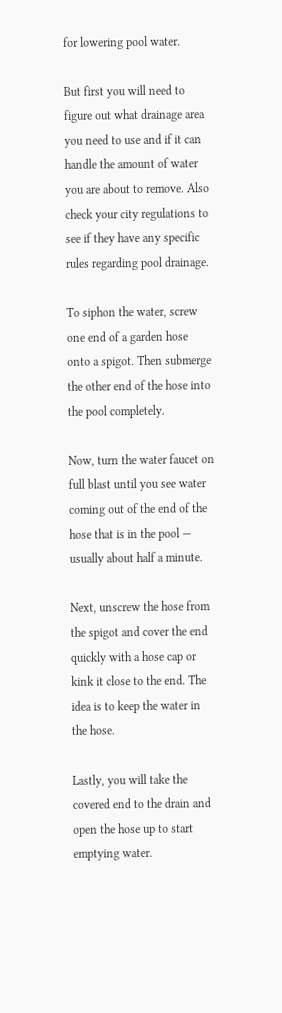for lowering pool water.

But first you will need to figure out what drainage area you need to use and if it can handle the amount of water you are about to remove. Also check your city regulations to see if they have any specific rules regarding pool drainage.

To siphon the water, screw one end of a garden hose onto a spigot. Then submerge the other end of the hose into the pool completely.

Now, turn the water faucet on full blast until you see water coming out of the end of the hose that is in the pool — usually about half a minute.

Next, unscrew the hose from the spigot and cover the end quickly with a hose cap or kink it close to the end. The idea is to keep the water in the hose.

Lastly, you will take the covered end to the drain and open the hose up to start emptying water.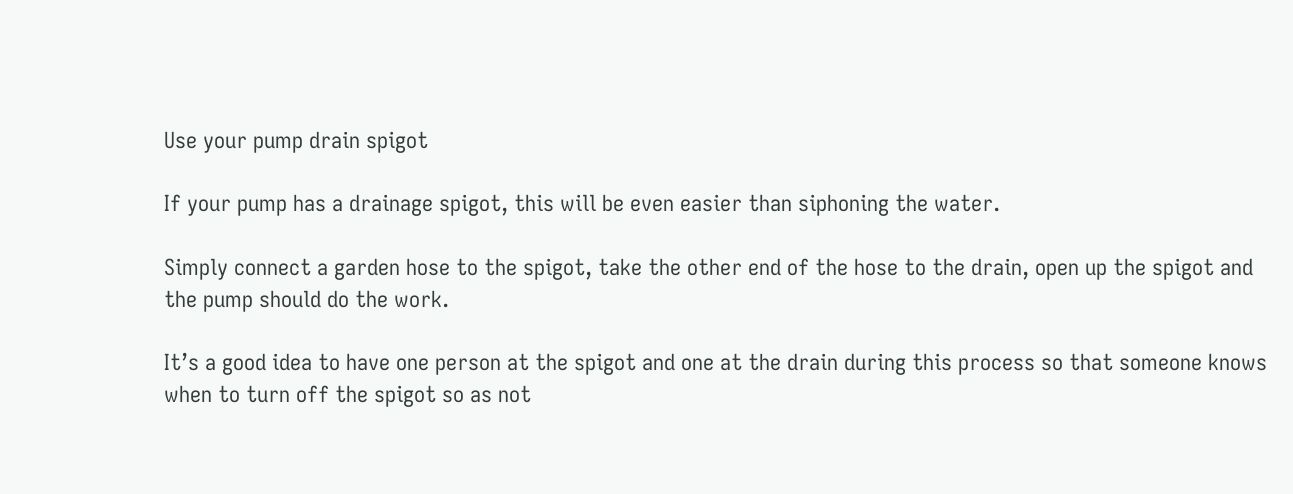Use your pump drain spigot

If your pump has a drainage spigot, this will be even easier than siphoning the water.

Simply connect a garden hose to the spigot, take the other end of the hose to the drain, open up the spigot and the pump should do the work.

It’s a good idea to have one person at the spigot and one at the drain during this process so that someone knows when to turn off the spigot so as not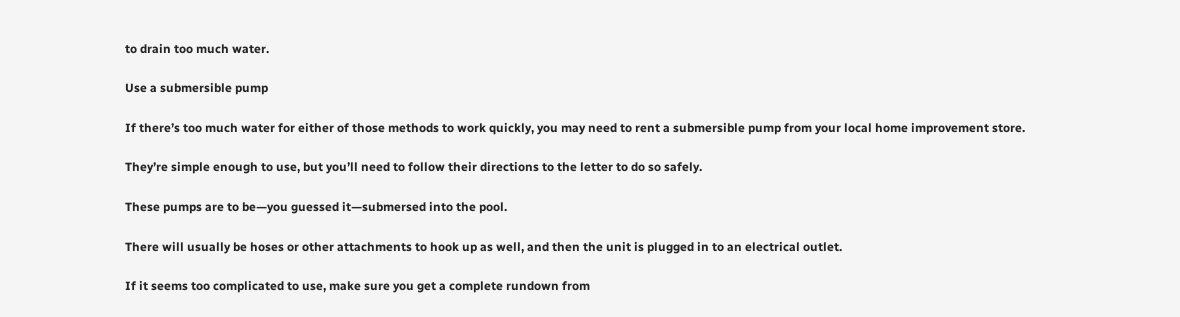to drain too much water.

Use a submersible pump

If there’s too much water for either of those methods to work quickly, you may need to rent a submersible pump from your local home improvement store.

They’re simple enough to use, but you’ll need to follow their directions to the letter to do so safely.

These pumps are to be—you guessed it—submersed into the pool.

There will usually be hoses or other attachments to hook up as well, and then the unit is plugged in to an electrical outlet.

If it seems too complicated to use, make sure you get a complete rundown from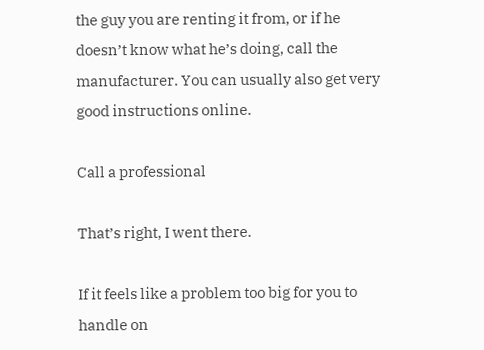the guy you are renting it from, or if he doesn’t know what he’s doing, call the manufacturer. You can usually also get very good instructions online.

Call a professional

That’s right, I went there.

If it feels like a problem too big for you to handle on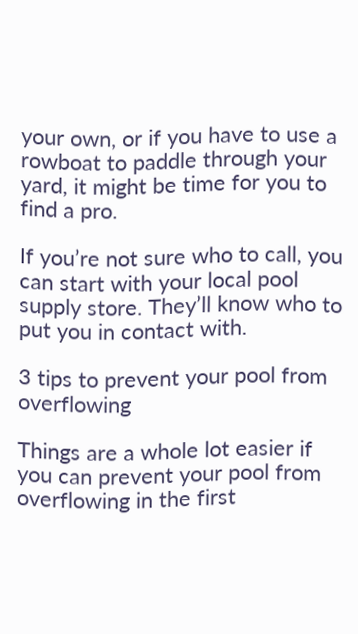your own, or if you have to use a rowboat to paddle through your yard, it might be time for you to find a pro.

If you’re not sure who to call, you can start with your local pool supply store. They’ll know who to put you in contact with.

3 tips to prevent your pool from overflowing

Things are a whole lot easier if you can prevent your pool from overflowing in the first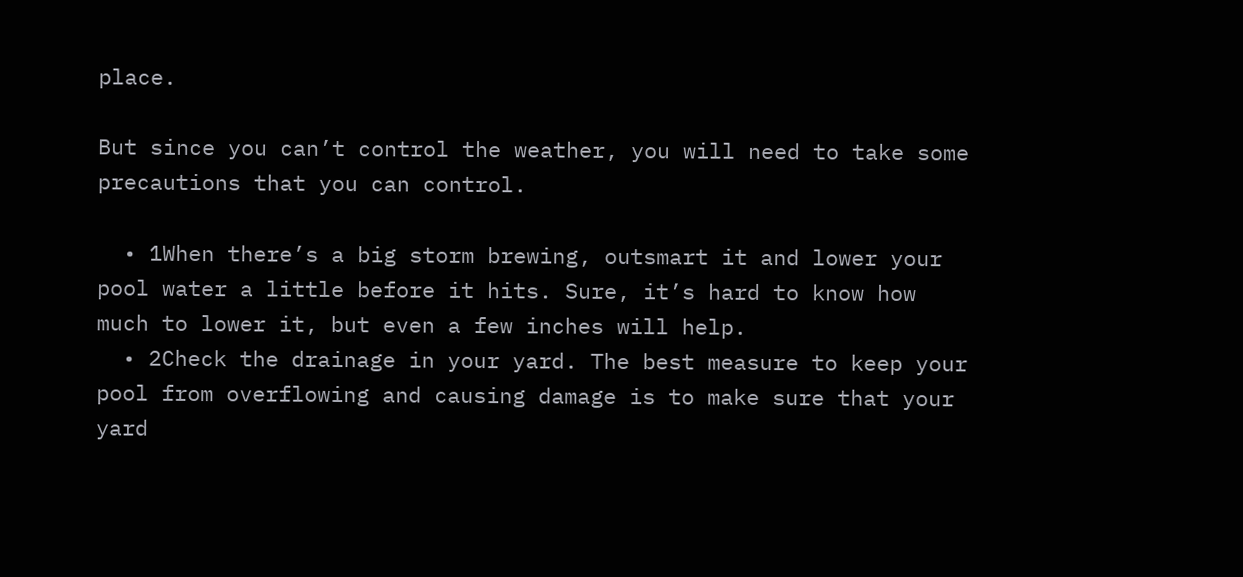place.

But since you can’t control the weather, you will need to take some precautions that you can control.

  • 1When there’s a big storm brewing, outsmart it and lower your pool water a little before it hits. Sure, it’s hard to know how much to lower it, but even a few inches will help.
  • 2Check the drainage in your yard. The best measure to keep your pool from overflowing and causing damage is to make sure that your yard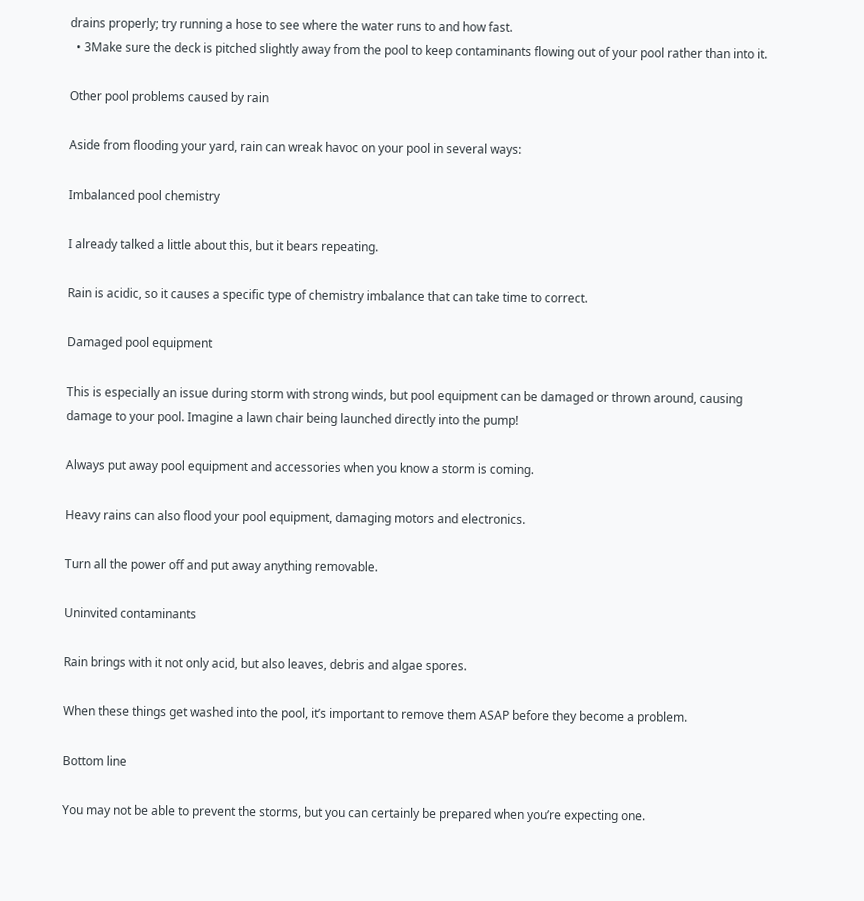drains properly; try running a hose to see where the water runs to and how fast.
  • 3Make sure the deck is pitched slightly away from the pool to keep contaminants flowing out of your pool rather than into it.

Other pool problems caused by rain

Aside from flooding your yard, rain can wreak havoc on your pool in several ways:

Imbalanced pool chemistry

I already talked a little about this, but it bears repeating.

Rain is acidic, so it causes a specific type of chemistry imbalance that can take time to correct.

Damaged pool equipment

This is especially an issue during storm with strong winds, but pool equipment can be damaged or thrown around, causing damage to your pool. Imagine a lawn chair being launched directly into the pump!

Always put away pool equipment and accessories when you know a storm is coming.

Heavy rains can also flood your pool equipment, damaging motors and electronics.

Turn all the power off and put away anything removable.

Uninvited contaminants

Rain brings with it not only acid, but also leaves, debris and algae spores.

When these things get washed into the pool, it’s important to remove them ASAP before they become a problem.

Bottom line

You may not be able to prevent the storms, but you can certainly be prepared when you’re expecting one.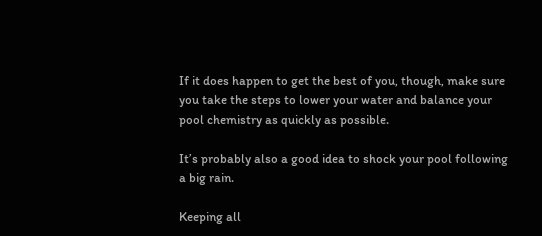If it does happen to get the best of you, though, make sure you take the steps to lower your water and balance your pool chemistry as quickly as possible.

It’s probably also a good idea to shock your pool following a big rain.

Keeping all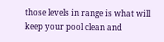those levels in range is what will keep your pool clean and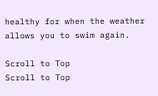healthy for when the weather allows you to swim again.

Scroll to Top
Scroll to Top